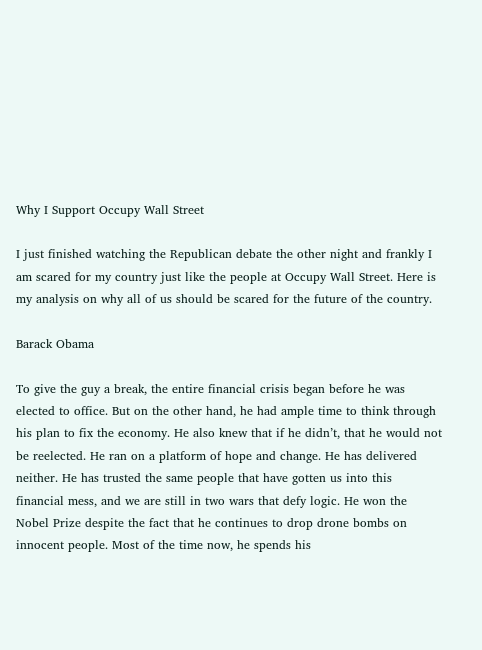Why I Support Occupy Wall Street

I just finished watching the Republican debate the other night and frankly I am scared for my country just like the people at Occupy Wall Street. Here is my analysis on why all of us should be scared for the future of the country.

Barack Obama

To give the guy a break, the entire financial crisis began before he was elected to office. But on the other hand, he had ample time to think through his plan to fix the economy. He also knew that if he didn’t, that he would not be reelected. He ran on a platform of hope and change. He has delivered neither. He has trusted the same people that have gotten us into this financial mess, and we are still in two wars that defy logic. He won the Nobel Prize despite the fact that he continues to drop drone bombs on innocent people. Most of the time now, he spends his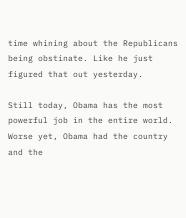time whining about the Republicans being obstinate. Like he just figured that out yesterday.

Still today, Obama has the most powerful job in the entire world. Worse yet, Obama had the country and the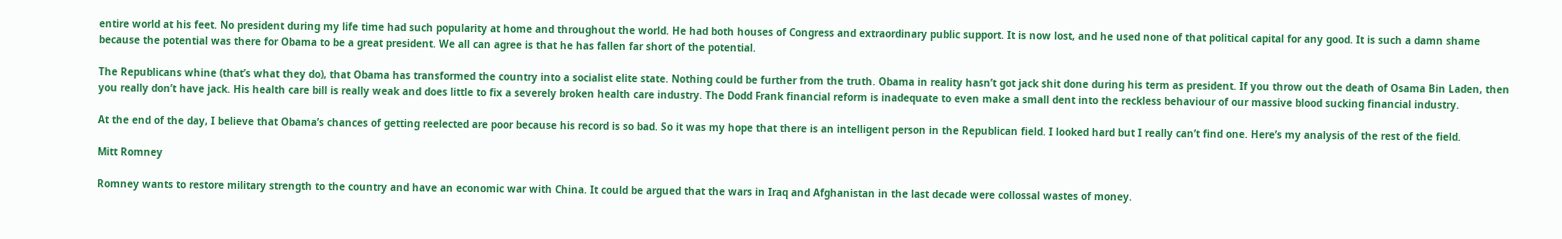entire world at his feet. No president during my life time had such popularity at home and throughout the world. He had both houses of Congress and extraordinary public support. It is now lost, and he used none of that political capital for any good. It is such a damn shame because the potential was there for Obama to be a great president. We all can agree is that he has fallen far short of the potential.

The Republicans whine (that’s what they do), that Obama has transformed the country into a socialist elite state. Nothing could be further from the truth. Obama in reality hasn’t got jack shit done during his term as president. If you throw out the death of Osama Bin Laden, then you really don’t have jack. His health care bill is really weak and does little to fix a severely broken health care industry. The Dodd Frank financial reform is inadequate to even make a small dent into the reckless behaviour of our massive blood sucking financial industry.

At the end of the day, I believe that Obama’s chances of getting reelected are poor because his record is so bad. So it was my hope that there is an intelligent person in the Republican field. I looked hard but I really can’t find one. Here’s my analysis of the rest of the field.

Mitt Romney

Romney wants to restore military strength to the country and have an economic war with China. It could be argued that the wars in Iraq and Afghanistan in the last decade were collossal wastes of money.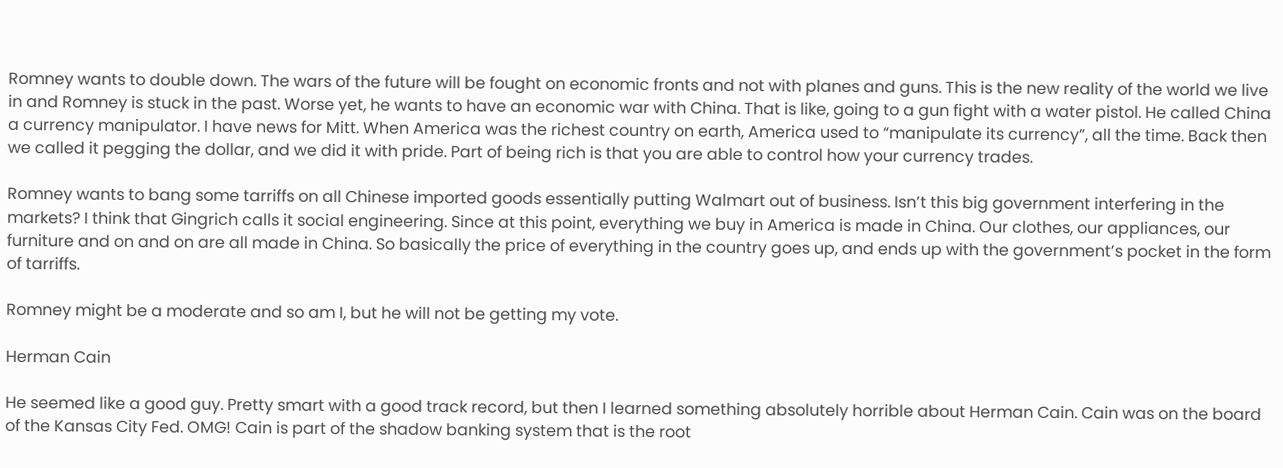Romney wants to double down. The wars of the future will be fought on economic fronts and not with planes and guns. This is the new reality of the world we live in and Romney is stuck in the past. Worse yet, he wants to have an economic war with China. That is like, going to a gun fight with a water pistol. He called China a currency manipulator. I have news for Mitt. When America was the richest country on earth, America used to “manipulate its currency”, all the time. Back then we called it pegging the dollar, and we did it with pride. Part of being rich is that you are able to control how your currency trades.

Romney wants to bang some tarriffs on all Chinese imported goods essentially putting Walmart out of business. Isn’t this big government interfering in the markets? I think that Gingrich calls it social engineering. Since at this point, everything we buy in America is made in China. Our clothes, our appliances, our furniture and on and on are all made in China. So basically the price of everything in the country goes up, and ends up with the government’s pocket in the form of tarriffs.

Romney might be a moderate and so am I, but he will not be getting my vote.

Herman Cain

He seemed like a good guy. Pretty smart with a good track record, but then I learned something absolutely horrible about Herman Cain. Cain was on the board of the Kansas City Fed. OMG! Cain is part of the shadow banking system that is the root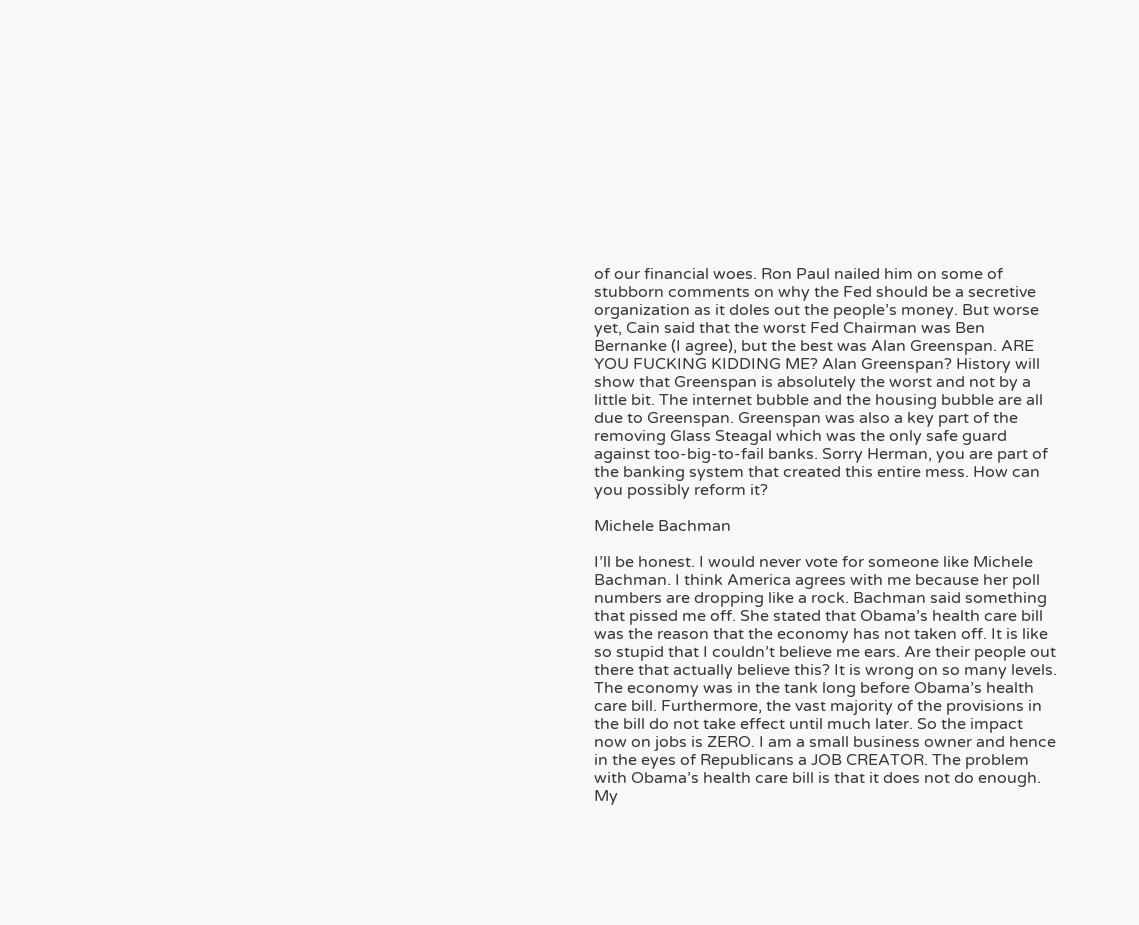of our financial woes. Ron Paul nailed him on some of stubborn comments on why the Fed should be a secretive organization as it doles out the people’s money. But worse yet, Cain said that the worst Fed Chairman was Ben Bernanke (I agree), but the best was Alan Greenspan. ARE YOU FUCKING KIDDING ME? Alan Greenspan? History will show that Greenspan is absolutely the worst and not by a little bit. The internet bubble and the housing bubble are all due to Greenspan. Greenspan was also a key part of the removing Glass Steagal which was the only safe guard against too-big-to-fail banks. Sorry Herman, you are part of the banking system that created this entire mess. How can you possibly reform it?

Michele Bachman

I’ll be honest. I would never vote for someone like Michele Bachman. I think America agrees with me because her poll numbers are dropping like a rock. Bachman said something that pissed me off. She stated that Obama’s health care bill was the reason that the economy has not taken off. It is like so stupid that I couldn’t believe me ears. Are their people out there that actually believe this? It is wrong on so many levels. The economy was in the tank long before Obama’s health care bill. Furthermore, the vast majority of the provisions in the bill do not take effect until much later. So the impact now on jobs is ZERO. I am a small business owner and hence in the eyes of Republicans a JOB CREATOR. The problem with Obama’s health care bill is that it does not do enough. My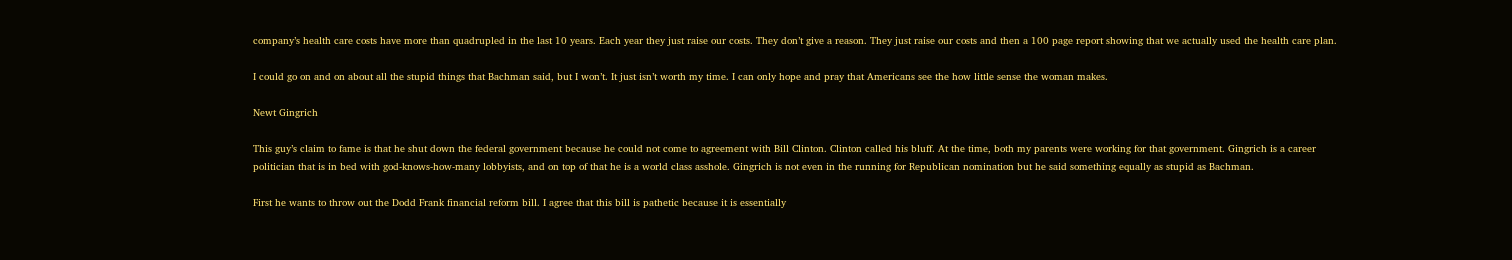company’s health care costs have more than quadrupled in the last 10 years. Each year they just raise our costs. They don’t give a reason. They just raise our costs and then a 100 page report showing that we actually used the health care plan.

I could go on and on about all the stupid things that Bachman said, but I won’t. It just isn’t worth my time. I can only hope and pray that Americans see the how little sense the woman makes.

Newt Gingrich

This guy’s claim to fame is that he shut down the federal government because he could not come to agreement with Bill Clinton. Clinton called his bluff. At the time, both my parents were working for that government. Gingrich is a career politician that is in bed with god-knows-how-many lobbyists, and on top of that he is a world class asshole. Gingrich is not even in the running for Republican nomination but he said something equally as stupid as Bachman.

First he wants to throw out the Dodd Frank financial reform bill. I agree that this bill is pathetic because it is essentially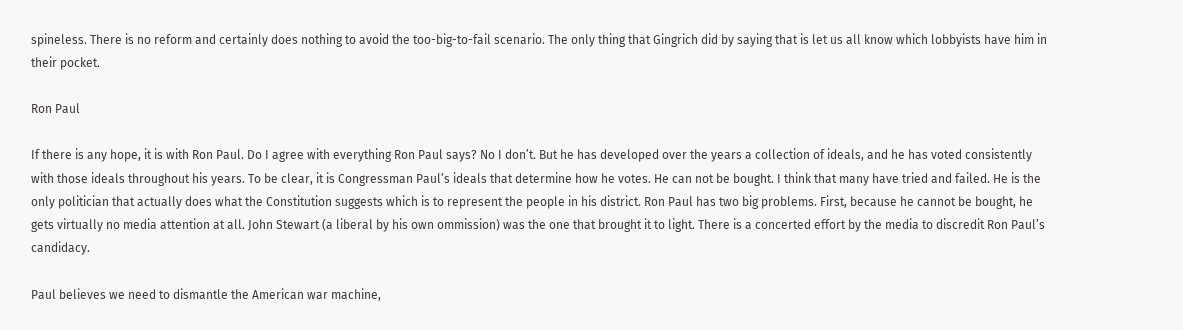spineless. There is no reform and certainly does nothing to avoid the too-big-to-fail scenario. The only thing that Gingrich did by saying that is let us all know which lobbyists have him in their pocket.

Ron Paul

If there is any hope, it is with Ron Paul. Do I agree with everything Ron Paul says? No I don’t. But he has developed over the years a collection of ideals, and he has voted consistently with those ideals throughout his years. To be clear, it is Congressman Paul’s ideals that determine how he votes. He can not be bought. I think that many have tried and failed. He is the only politician that actually does what the Constitution suggests which is to represent the people in his district. Ron Paul has two big problems. First, because he cannot be bought, he gets virtually no media attention at all. John Stewart (a liberal by his own ommission) was the one that brought it to light. There is a concerted effort by the media to discredit Ron Paul’s candidacy.

Paul believes we need to dismantle the American war machine,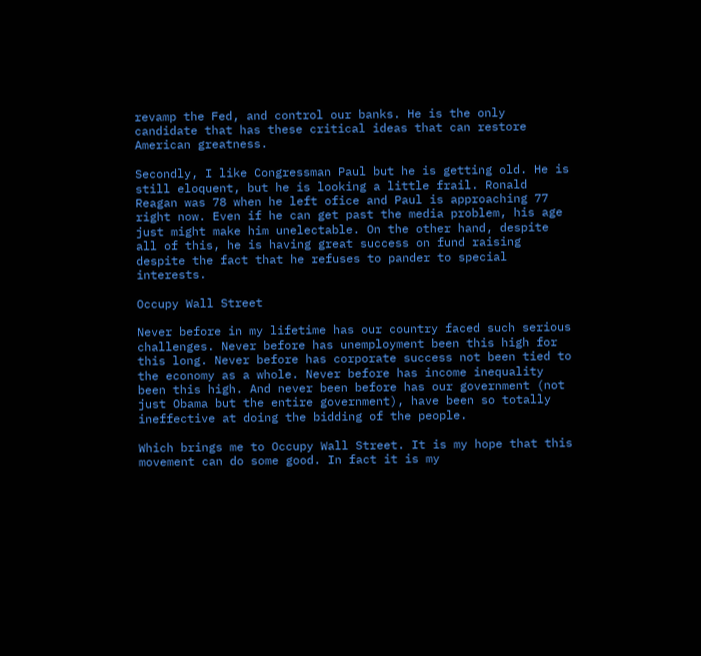revamp the Fed, and control our banks. He is the only candidate that has these critical ideas that can restore American greatness.

Secondly, I like Congressman Paul but he is getting old. He is still eloquent, but he is looking a little frail. Ronald Reagan was 78 when he left ofice and Paul is approaching 77 right now. Even if he can get past the media problem, his age just might make him unelectable. On the other hand, despite all of this, he is having great success on fund raising despite the fact that he refuses to pander to special interests.

Occupy Wall Street

Never before in my lifetime has our country faced such serious challenges. Never before has unemployment been this high for this long. Never before has corporate success not been tied to the economy as a whole. Never before has income inequality been this high. And never been before has our government (not just Obama but the entire government), have been so totally ineffective at doing the bidding of the people.

Which brings me to Occupy Wall Street. It is my hope that this movement can do some good. In fact it is my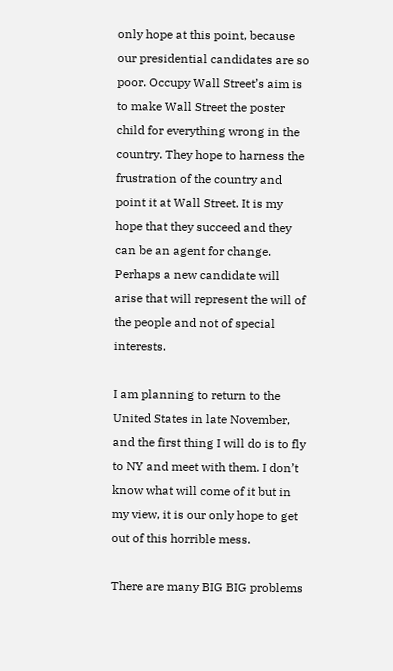only hope at this point, because our presidential candidates are so poor. Occupy Wall Street’s aim is to make Wall Street the poster child for everything wrong in the country. They hope to harness the frustration of the country and point it at Wall Street. It is my hope that they succeed and they can be an agent for change. Perhaps a new candidate will arise that will represent the will of the people and not of special interests.

I am planning to return to the United States in late November, and the first thing I will do is to fly to NY and meet with them. I don’t know what will come of it but in my view, it is our only hope to get out of this horrible mess.

There are many BIG BIG problems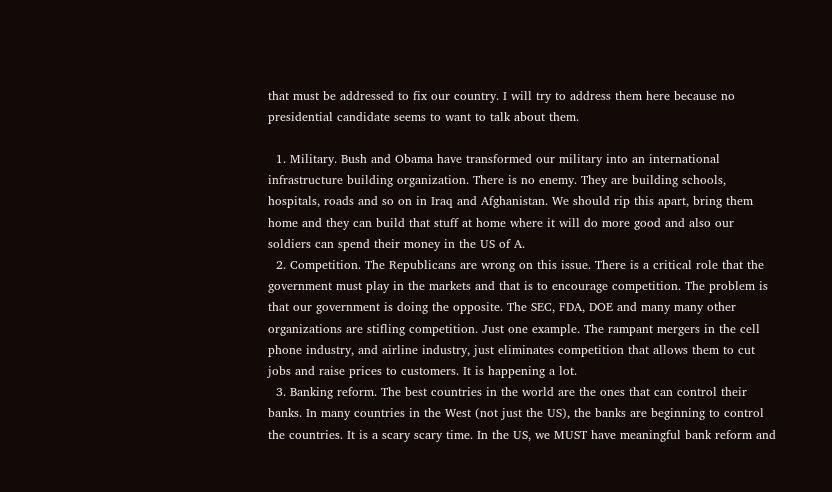that must be addressed to fix our country. I will try to address them here because no presidential candidate seems to want to talk about them.

  1. Military. Bush and Obama have transformed our military into an international infrastructure building organization. There is no enemy. They are building schools, hospitals, roads and so on in Iraq and Afghanistan. We should rip this apart, bring them home and they can build that stuff at home where it will do more good and also our soldiers can spend their money in the US of A.
  2. Competition. The Republicans are wrong on this issue. There is a critical role that the government must play in the markets and that is to encourage competition. The problem is that our government is doing the opposite. The SEC, FDA, DOE and many many other organizations are stifling competition. Just one example. The rampant mergers in the cell phone industry, and airline industry, just eliminates competition that allows them to cut jobs and raise prices to customers. It is happening a lot.
  3. Banking reform. The best countries in the world are the ones that can control their banks. In many countries in the West (not just the US), the banks are beginning to control the countries. It is a scary scary time. In the US, we MUST have meaningful bank reform and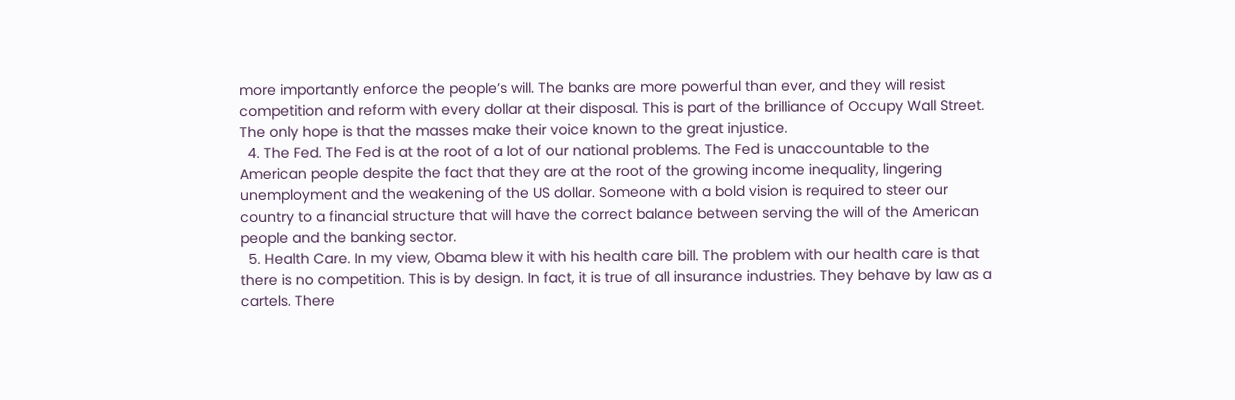more importantly enforce the people’s will. The banks are more powerful than ever, and they will resist competition and reform with every dollar at their disposal. This is part of the brilliance of Occupy Wall Street. The only hope is that the masses make their voice known to the great injustice.
  4. The Fed. The Fed is at the root of a lot of our national problems. The Fed is unaccountable to the American people despite the fact that they are at the root of the growing income inequality, lingering unemployment and the weakening of the US dollar. Someone with a bold vision is required to steer our country to a financial structure that will have the correct balance between serving the will of the American people and the banking sector.
  5. Health Care. In my view, Obama blew it with his health care bill. The problem with our health care is that there is no competition. This is by design. In fact, it is true of all insurance industries. They behave by law as a cartels. There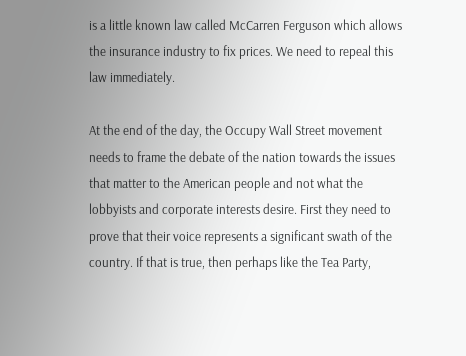is a little known law called McCarren Ferguson which allows the insurance industry to fix prices. We need to repeal this law immediately.

At the end of the day, the Occupy Wall Street movement needs to frame the debate of the nation towards the issues that matter to the American people and not what the lobbyists and corporate interests desire. First they need to prove that their voice represents a significant swath of the country. If that is true, then perhaps like the Tea Party,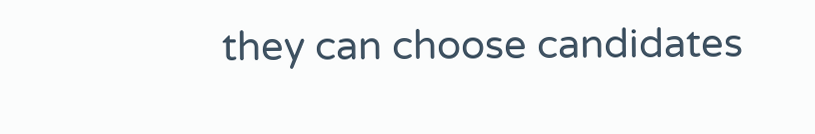they can choose candidates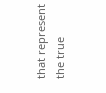that represent the true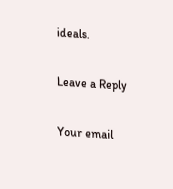ideals.

Leave a Reply

Your email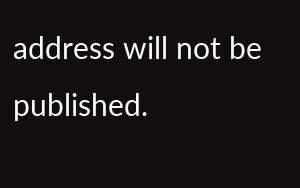address will not be published.